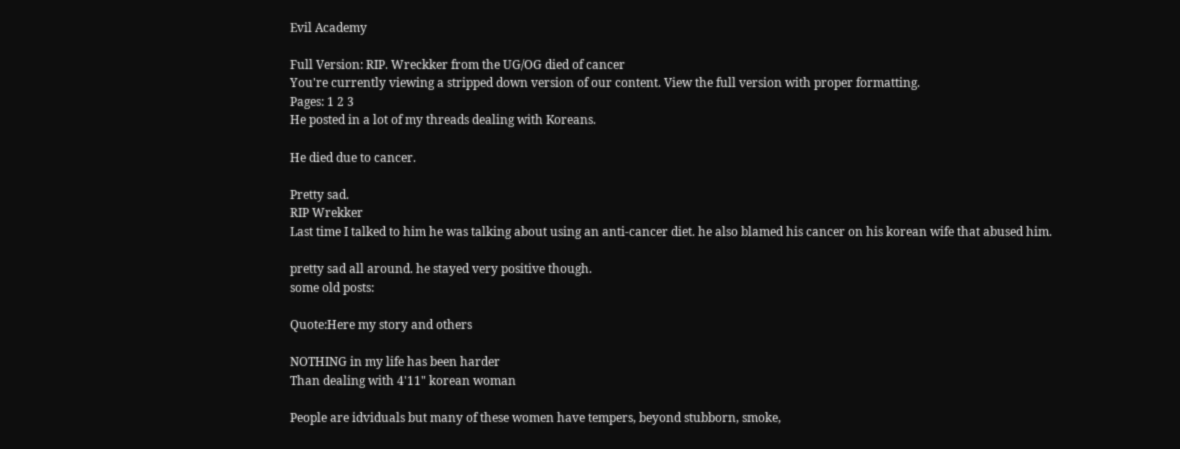Evil Academy

Full Version: RIP. Wreckker from the UG/OG died of cancer
You're currently viewing a stripped down version of our content. View the full version with proper formatting.
Pages: 1 2 3
He posted in a lot of my threads dealing with Koreans.

He died due to cancer.

Pretty sad.
RIP Wrekker
Last time I talked to him he was talking about using an anti-cancer diet. he also blamed his cancer on his korean wife that abused him.

pretty sad all around. he stayed very positive though.
some old posts:

Quote:Here my story and others

NOTHING in my life has been harder
Than dealing with 4'11" korean woman

People are idviduals but many of these women have tempers, beyond stubborn, smoke,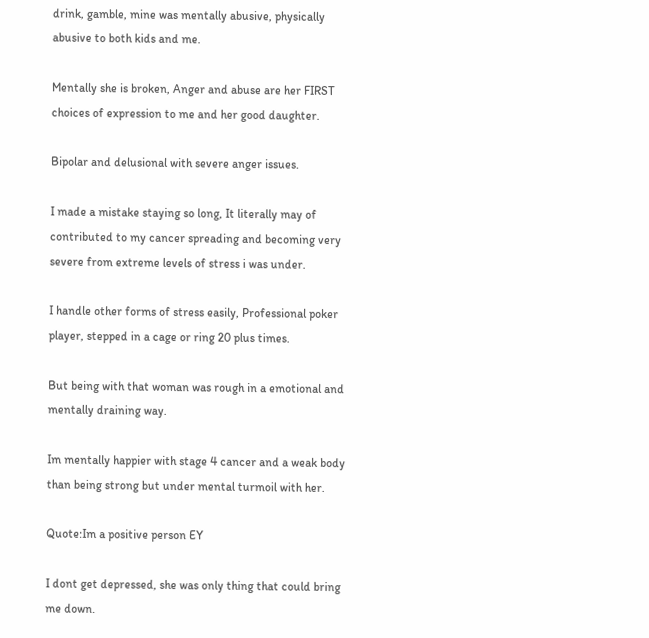drink, gamble, mine was mentally abusive, physically abusive to both kids and me.

Mentally she is broken, Anger and abuse are her FIRST choices of expression to me and her good daughter.

Bipolar and delusional with severe anger issues.

I made a mistake staying so long, It literally may of contributed to my cancer spreading and becoming very severe from extreme levels of stress i was under.

I handle other forms of stress easily, Professional poker player, stepped in a cage or ring 20 plus times.

But being with that woman was rough in a emotional and mentally draining way.

Im mentally happier with stage 4 cancer and a weak body than being strong but under mental turmoil with her.

Quote:Im a positive person EY

I dont get depressed, she was only thing that could bring me down.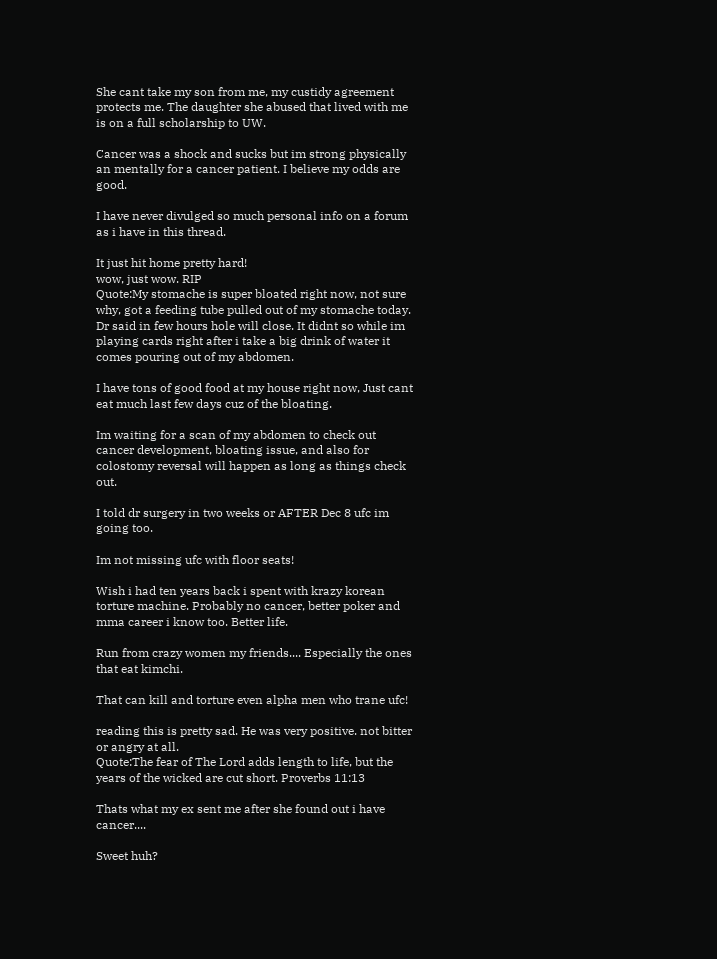She cant take my son from me, my custidy agreement protects me. The daughter she abused that lived with me is on a full scholarship to UW.

Cancer was a shock and sucks but im strong physically an mentally for a cancer patient. I believe my odds are good.

I have never divulged so much personal info on a forum as i have in this thread.

It just hit home pretty hard!
wow, just wow. RIP
Quote:My stomache is super bloated right now, not sure why, got a feeding tube pulled out of my stomache today. Dr said in few hours hole will close. It didnt so while im playing cards right after i take a big drink of water it comes pouring out of my abdomen.

I have tons of good food at my house right now, Just cant eat much last few days cuz of the bloating.

Im waiting for a scan of my abdomen to check out cancer development, bloating issue, and also for colostomy reversal will happen as long as things check out.

I told dr surgery in two weeks or AFTER Dec 8 ufc im going too.

Im not missing ufc with floor seats!

Wish i had ten years back i spent with krazy korean torture machine. Probably no cancer, better poker and mma career i know too. Better life.

Run from crazy women my friends.... Especially the ones that eat kimchi.

That can kill and torture even alpha men who trane ufc!

reading this is pretty sad. He was very positive. not bitter or angry at all.
Quote:The fear of The Lord adds length to life, but the years of the wicked are cut short. Proverbs 11:13

Thats what my ex sent me after she found out i have cancer....

Sweet huh?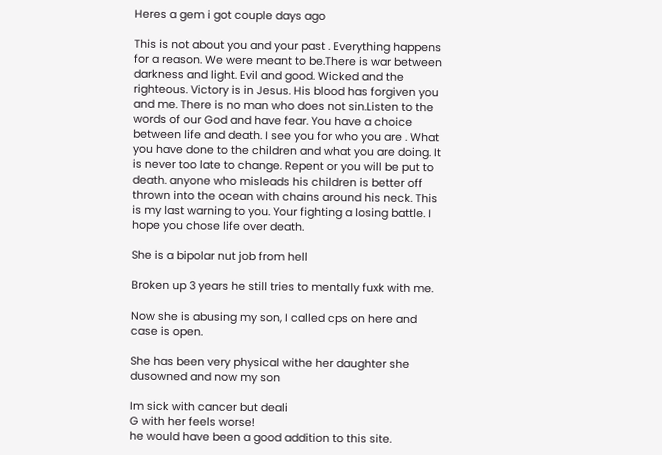Heres a gem i got couple days ago

This is not about you and your past . Everything happens for a reason. We were meant to be.There is war between darkness and light. Evil and good. Wicked and the righteous. Victory is in Jesus. His blood has forgiven you and me. There is no man who does not sin.Listen to the words of our God and have fear. You have a choice between life and death. I see you for who you are . What you have done to the children and what you are doing. It is never too late to change. Repent or you will be put to death. anyone who misleads his children is better off thrown into the ocean with chains around his neck. This is my last warning to you. Your fighting a losing battle. I hope you chose life over death.

She is a bipolar nut job from hell

Broken up 3 years he still tries to mentally fuxk with me.

Now she is abusing my son, I called cps on here and case is open.

She has been very physical withe her daughter she dusowned and now my son

Im sick with cancer but deali
G with her feels worse!
he would have been a good addition to this site.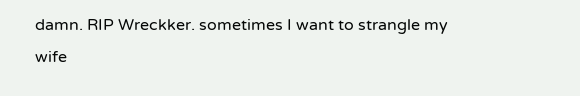damn. RIP Wreckker. sometimes I want to strangle my wife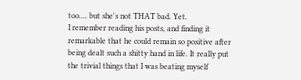too.... but she's not THAT bad. Yet.
I remember reading his posts, and finding it remarkable that he could remain so positive after being dealt such a shitty hand in life. It really put the trivial things that I was beating myself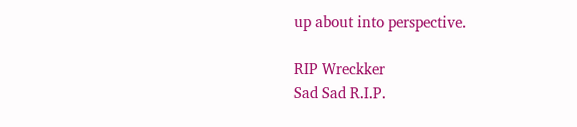up about into perspective.

RIP Wreckker
Sad Sad R.I.P.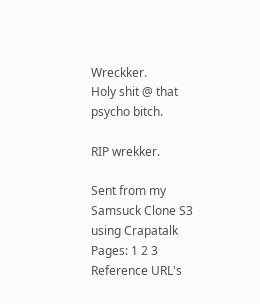Wreckker.
Holy shit @ that psycho bitch.

RIP wrekker.

Sent from my Samsuck Clone S3 using Crapatalk
Pages: 1 2 3
Reference URL's